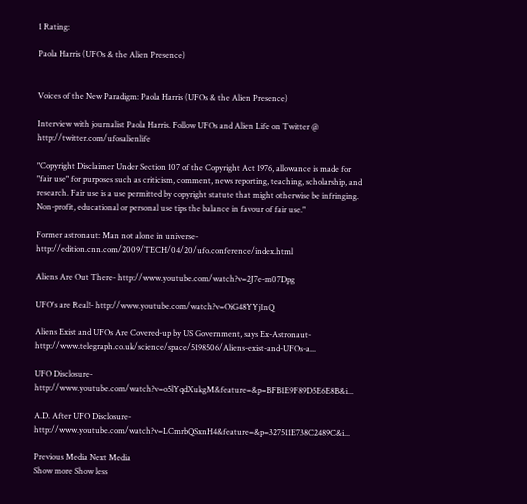1 Rating:

Paola Harris (UFOs & the Alien Presence)


Voices of the New Paradigm: Paola Harris (UFOs & the Alien Presence)

Interview with journalist Paola Harris. Follow UFOs and Alien Life on Twitter @ http://twitter.com/ufosalienlife

"Copyright Disclaimer Under Section 107 of the Copyright Act 1976, allowance is made for "fair use" for purposes such as criticism, comment, news reporting, teaching, scholarship, and research. Fair use is a use permitted by copyright statute that might otherwise be infringing. Non-profit, educational or personal use tips the balance in favour of fair use."

Former astronaut: Man not alone in universe- http://edition.cnn.com/2009/TECH/04/20/ufo.conference/index.html

Aliens Are Out There- http://www.youtube.com/watch?v=2J7e-m07Dpg

UFO's are Real!- http://www.youtube.com/watch?v=OiG48YYj1nQ

Aliens Exist and UFOs Are Covered-up by US Government, says Ex-Astronaut- http://www.telegraph.co.uk/science/space/5198506/Aliens-exist-and-UFOs-a...

UFO Disclosure- http://www.youtube.com/watch?v=o5lYqdXukgM&feature=&p=BFB1E9F89D5E6E8B&i...

A.D. After UFO Disclosure- http://www.youtube.com/watch?v=LCmrbQSxnH4&feature=&p=327511E738C2489C&i...

Previous Media Next Media
Show more Show less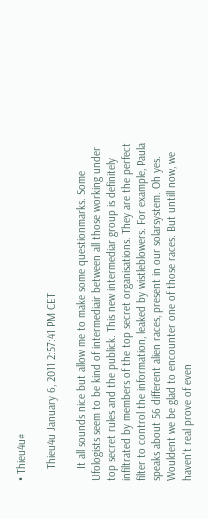• Thieu4u#

    Thieu4u January 6, 2011 2:57:41 PM CET

    It all sounds nice but allow me to make some questionmarks. Some Ufologists seem to be kind of intermediair between all those working under top secret rules and the publick. This new intermediar group is definitely infiltrated by members of the top secret organisations. They are the perfect filter to control the information, leaked by wistleblowers. For example, Paula speaks about 56 different alien races, present in our solarsystem. Oh yes. Wouldent we be glad to encounter one of those races. But untill now, we haven't real prove of even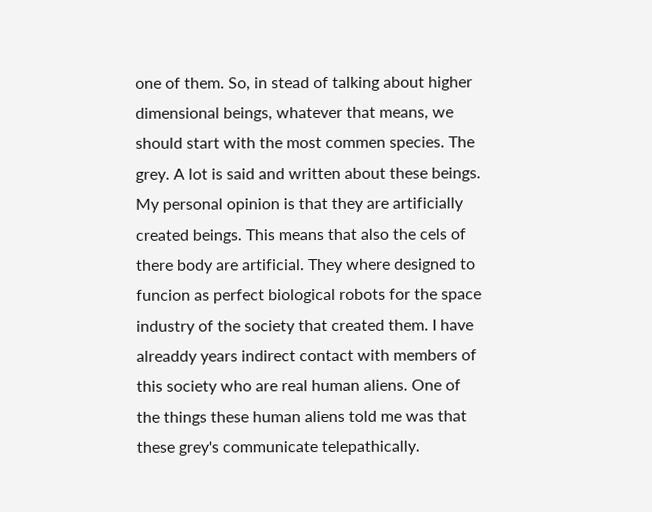one of them. So, in stead of talking about higher dimensional beings, whatever that means, we should start with the most commen species. The grey. A lot is said and written about these beings. My personal opinion is that they are artificially created beings. This means that also the cels of there body are artificial. They where designed to funcion as perfect biological robots for the space industry of the society that created them. I have alreaddy years indirect contact with members of this society who are real human aliens. One of the things these human aliens told me was that these grey's communicate telepathically.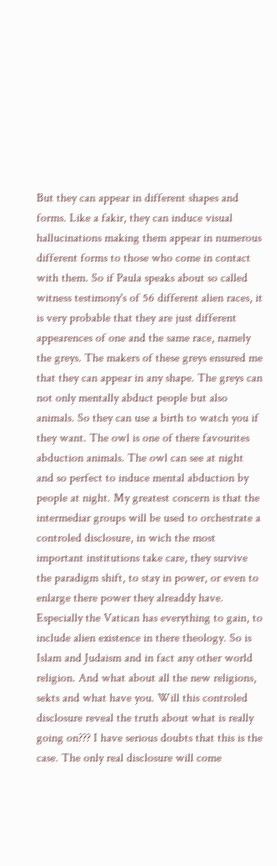But they can appear in different shapes and forms. Like a fakir, they can induce visual hallucinations making them appear in numerous different forms to those who come in contact with them. So if Paula speaks about so called witness testimony's of 56 different alien races, it is very probable that they are just different appearences of one and the same race, namely the greys. The makers of these greys ensured me that they can appear in any shape. The greys can not only mentally abduct people but also animals. So they can use a birth to watch you if they want. The owl is one of there favourites abduction animals. The owl can see at night and so perfect to induce mental abduction by people at night. My greatest concern is that the intermediar groups will be used to orchestrate a controled disclosure, in wich the most important institutions take care, they survive the paradigm shift, to stay in power, or even to enlarge there power they alreaddy have. Especially the Vatican has everything to gain, to include alien existence in there theology. So is Islam and Judaism and in fact any other world religion. And what about all the new religions, sekts and what have you. Will this controled disclosure reveal the truth about what is really going on??? I have serious doubts that this is the case. The only real disclosure will come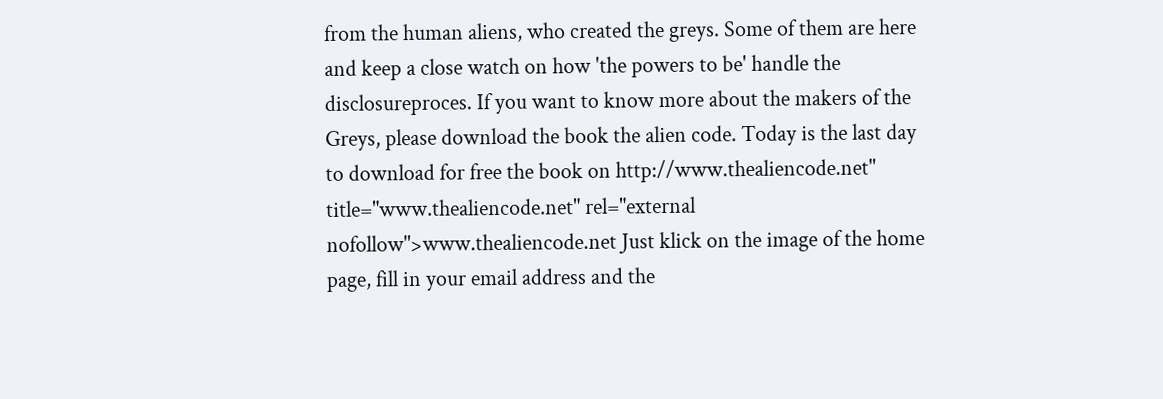from the human aliens, who created the greys. Some of them are here and keep a close watch on how 'the powers to be' handle the disclosureproces. If you want to know more about the makers of the Greys, please download the book the alien code. Today is the last day to download for free the book on http://www.thealiencode.net" title="www.thealiencode.net" rel="external nofollow">www.thealiencode.net Just klick on the image of the home page, fill in your email address and the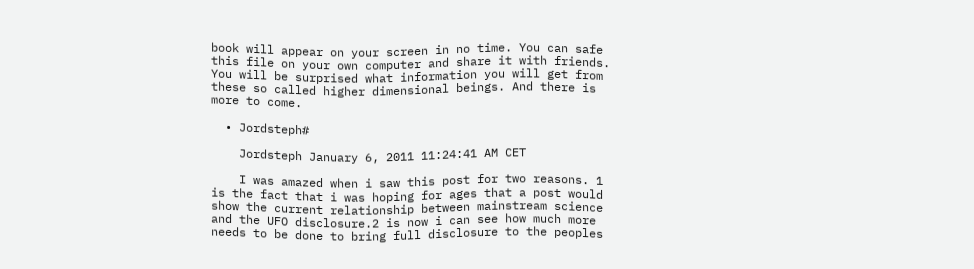book will appear on your screen in no time. You can safe this file on your own computer and share it with friends. You will be surprised what information you will get from these so called higher dimensional beings. And there is more to come.

  • Jordsteph#

    Jordsteph January 6, 2011 11:24:41 AM CET

    I was amazed when i saw this post for two reasons. 1 is the fact that i was hoping for ages that a post would show the current relationship between mainstream science and the UFO disclosure.2 is now i can see how much more needs to be done to bring full disclosure to the peoples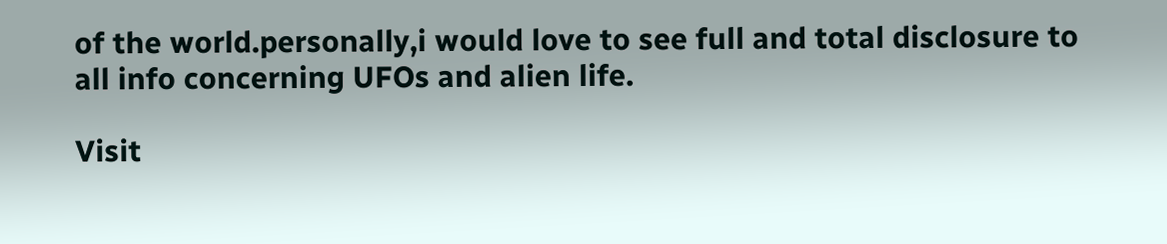of the world.personally,i would love to see full and total disclosure to all info concerning UFOs and alien life.

Visit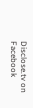Disclose.tv on Facebook